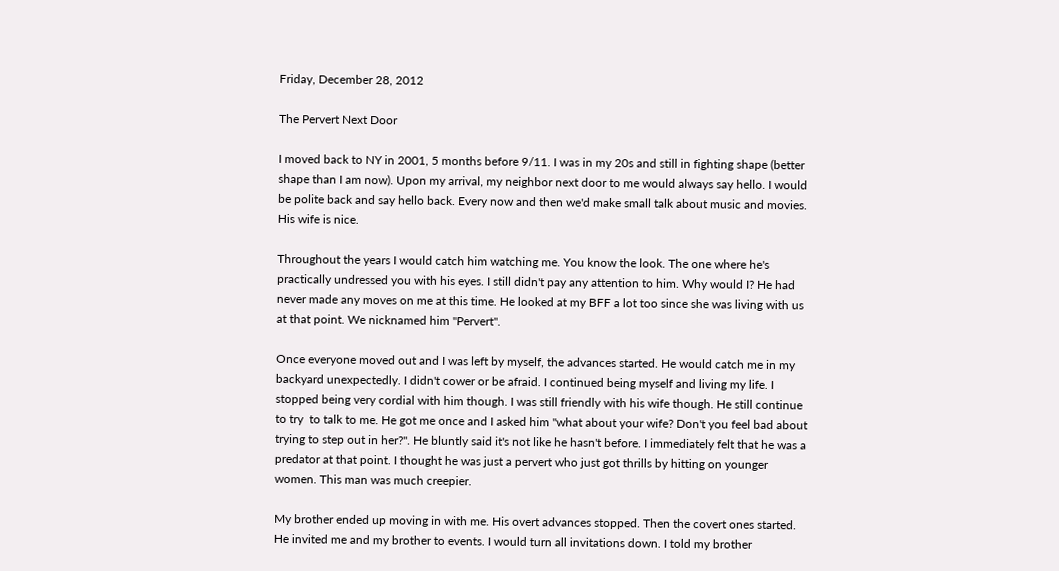Friday, December 28, 2012

The Pervert Next Door

I moved back to NY in 2001, 5 months before 9/11. I was in my 20s and still in fighting shape (better shape than I am now). Upon my arrival, my neighbor next door to me would always say hello. I would be polite back and say hello back. Every now and then we'd make small talk about music and movies. His wife is nice.

Throughout the years I would catch him watching me. You know the look. The one where he's practically undressed you with his eyes. I still didn't pay any attention to him. Why would I? He had never made any moves on me at this time. He looked at my BFF a lot too since she was living with us at that point. We nicknamed him "Pervert".

Once everyone moved out and I was left by myself, the advances started. He would catch me in my backyard unexpectedly. I didn't cower or be afraid. I continued being myself and living my life. I stopped being very cordial with him though. I was still friendly with his wife though. He still continue to try  to talk to me. He got me once and I asked him "what about your wife? Don't you feel bad about trying to step out in her?". He bluntly said it's not like he hasn't before. I immediately felt that he was a predator at that point. I thought he was just a pervert who just got thrills by hitting on younger women. This man was much creepier.

My brother ended up moving in with me. His overt advances stopped. Then the covert ones started. He invited me and my brother to events. I would turn all invitations down. I told my brother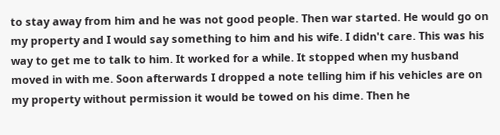to stay away from him and he was not good people. Then war started. He would go on my property and I would say something to him and his wife. I didn't care. This was his way to get me to talk to him. It worked for a while. It stopped when my husband moved in with me. Soon afterwards I dropped a note telling him if his vehicles are on my property without permission it would be towed on his dime. Then he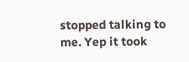stopped talking to me. Yep it took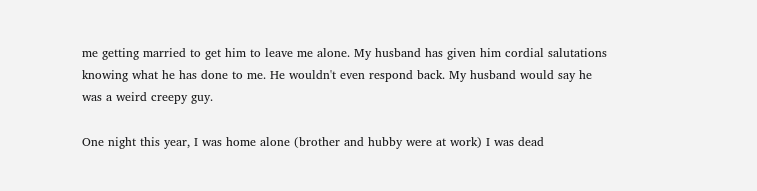me getting married to get him to leave me alone. My husband has given him cordial salutations knowing what he has done to me. He wouldn't even respond back. My husband would say he was a weird creepy guy.

One night this year, I was home alone (brother and hubby were at work) I was dead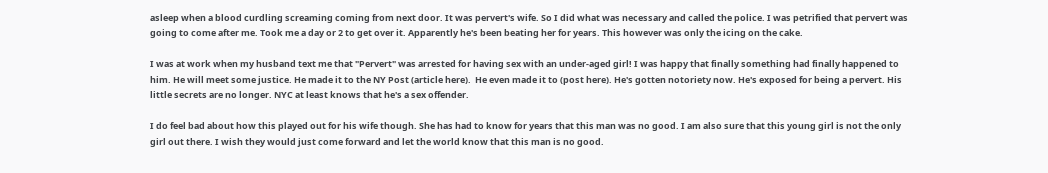asleep when a blood curdling screaming coming from next door. It was pervert's wife. So I did what was necessary and called the police. I was petrified that pervert was going to come after me. Took me a day or 2 to get over it. Apparently he's been beating her for years. This however was only the icing on the cake.

I was at work when my husband text me that "Pervert" was arrested for having sex with an under-aged girl! I was happy that finally something had finally happened to him. He will meet some justice. He made it to the NY Post (article here).  He even made it to (post here). He's gotten notoriety now. He's exposed for being a pervert. His little secrets are no longer. NYC at least knows that he's a sex offender.

I do feel bad about how this played out for his wife though. She has had to know for years that this man was no good. I am also sure that this young girl is not the only girl out there. I wish they would just come forward and let the world know that this man is no good.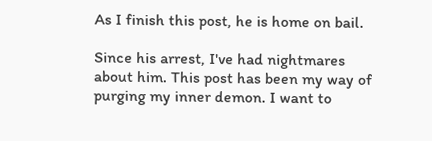As I finish this post, he is home on bail.

Since his arrest, I've had nightmares about him. This post has been my way of purging my inner demon. I want to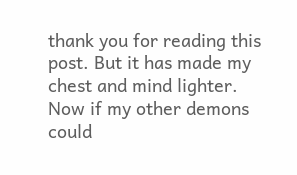thank you for reading this post. But it has made my chest and mind lighter. Now if my other demons could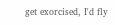get exorcised, I'd fly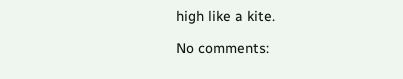high like a kite.

No comments: